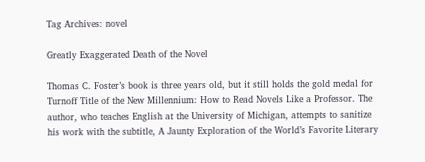Tag Archives: novel

Greatly Exaggerated Death of the Novel

Thomas C. Foster’s book is three years old, but it still holds the gold medal for Turnoff Title of the New Millennium: How to Read Novels Like a Professor. The author, who teaches English at the University of Michigan, attempts to sanitize his work with the subtitle, A Jaunty Exploration of the World’s Favorite Literary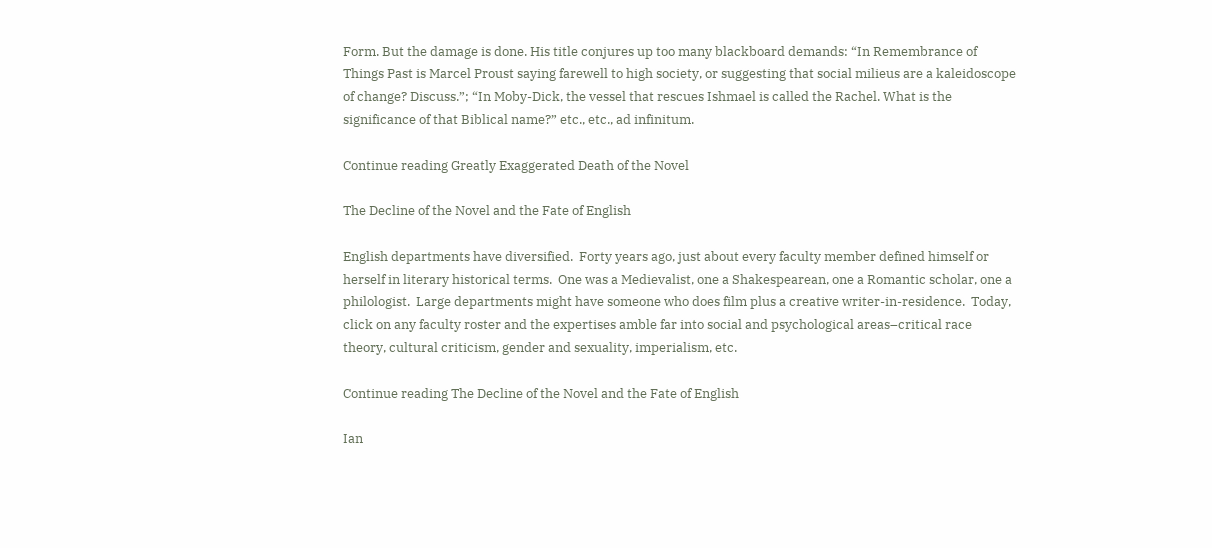Form. But the damage is done. His title conjures up too many blackboard demands: “In Remembrance of Things Past is Marcel Proust saying farewell to high society, or suggesting that social milieus are a kaleidoscope of change? Discuss.”; “In Moby-Dick, the vessel that rescues Ishmael is called the Rachel. What is the significance of that Biblical name?” etc., etc., ad infinitum.

Continue reading Greatly Exaggerated Death of the Novel

The Decline of the Novel and the Fate of English

English departments have diversified.  Forty years ago, just about every faculty member defined himself or herself in literary historical terms.  One was a Medievalist, one a Shakespearean, one a Romantic scholar, one a philologist.  Large departments might have someone who does film plus a creative writer-in-residence.  Today, click on any faculty roster and the expertises amble far into social and psychological areas–critical race theory, cultural criticism, gender and sexuality, imperialism, etc.

Continue reading The Decline of the Novel and the Fate of English

Ian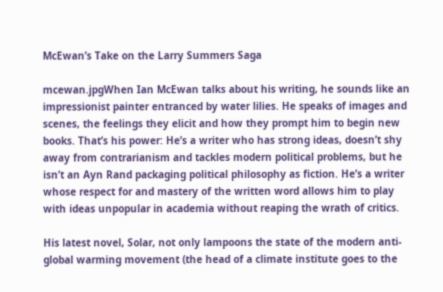McEwan’s Take on the Larry Summers Saga

mcewan.jpgWhen Ian McEwan talks about his writing, he sounds like an impressionist painter entranced by water lilies. He speaks of images and scenes, the feelings they elicit and how they prompt him to begin new books. That’s his power: He’s a writer who has strong ideas, doesn’t shy away from contrarianism and tackles modern political problems, but he isn’t an Ayn Rand packaging political philosophy as fiction. He’s a writer whose respect for and mastery of the written word allows him to play with ideas unpopular in academia without reaping the wrath of critics.

His latest novel, Solar, not only lampoons the state of the modern anti-global warming movement (the head of a climate institute goes to the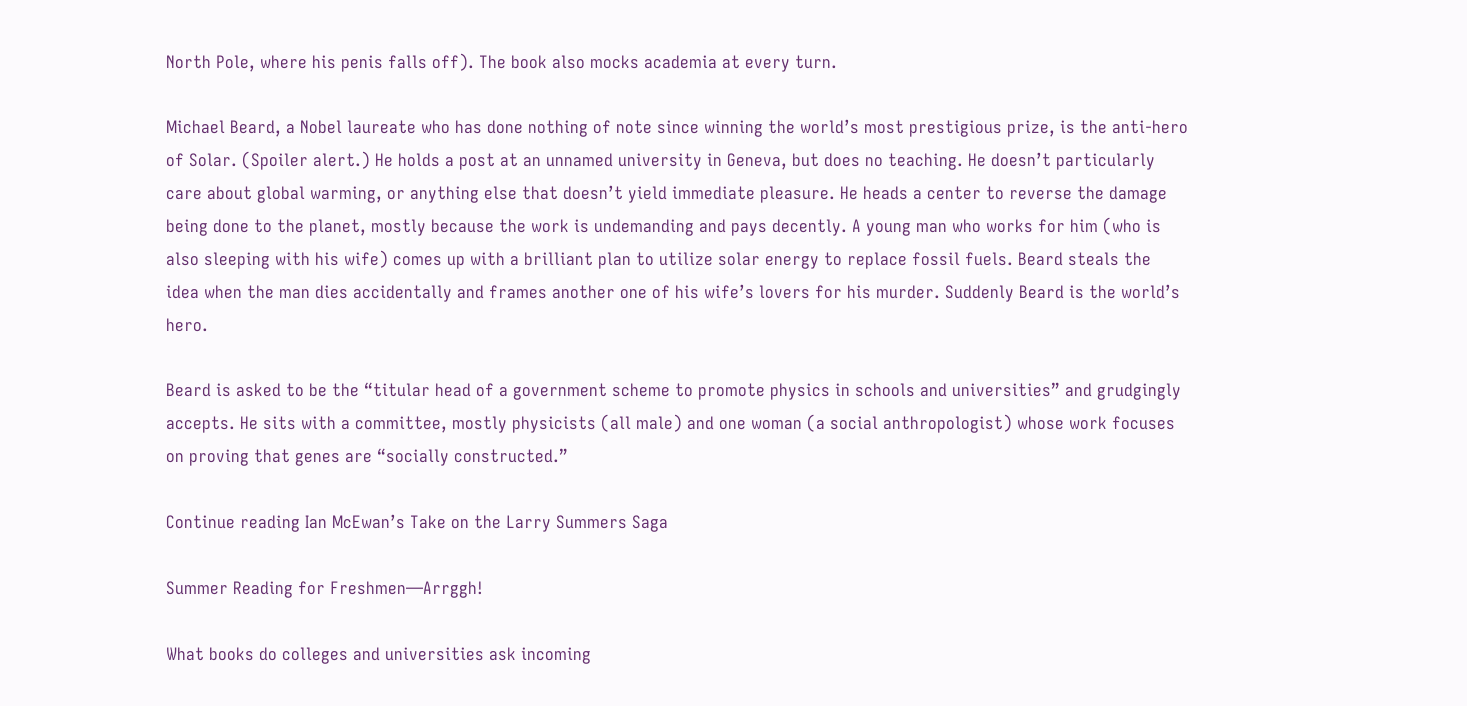North Pole, where his penis falls off). The book also mocks academia at every turn.

Michael Beard, a Nobel laureate who has done nothing of note since winning the world’s most prestigious prize, is the anti-hero of Solar. (Spoiler alert.) He holds a post at an unnamed university in Geneva, but does no teaching. He doesn’t particularly care about global warming, or anything else that doesn’t yield immediate pleasure. He heads a center to reverse the damage being done to the planet, mostly because the work is undemanding and pays decently. A young man who works for him (who is also sleeping with his wife) comes up with a brilliant plan to utilize solar energy to replace fossil fuels. Beard steals the idea when the man dies accidentally and frames another one of his wife’s lovers for his murder. Suddenly Beard is the world’s hero.

Beard is asked to be the “titular head of a government scheme to promote physics in schools and universities” and grudgingly accepts. He sits with a committee, mostly physicists (all male) and one woman (a social anthropologist) whose work focuses on proving that genes are “socially constructed.”

Continue reading Ian McEwan’s Take on the Larry Summers Saga

Summer Reading for Freshmen—Arrggh!

What books do colleges and universities ask incoming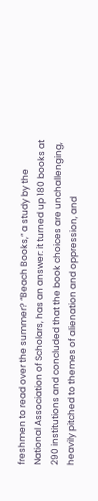freshmen to read over the summer? “Beach Books,” a study by the National Association of Scholars, has an answer: it turned up 180 books at 290 institutions and concluded that the book choices are unchallenging, heavily pitched to themes of alienation and oppression, and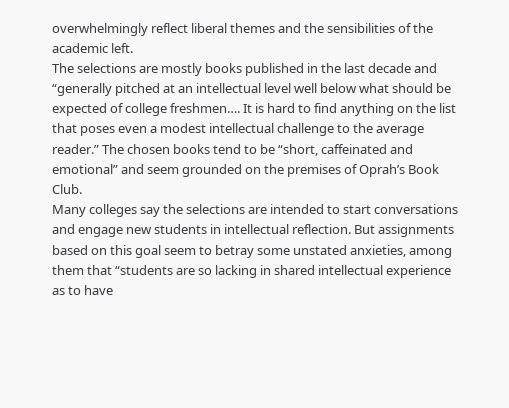overwhelmingly reflect liberal themes and the sensibilities of the academic left.
The selections are mostly books published in the last decade and “generally pitched at an intellectual level well below what should be expected of college freshmen…. It is hard to find anything on the list that poses even a modest intellectual challenge to the average reader.” The chosen books tend to be “short, caffeinated and emotional” and seem grounded on the premises of Oprah’s Book Club.
Many colleges say the selections are intended to start conversations and engage new students in intellectual reflection. But assignments based on this goal seem to betray some unstated anxieties, among them that “students are so lacking in shared intellectual experience as to have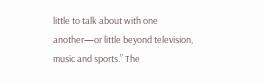little to talk about with one another—or little beyond television, music and sports.” The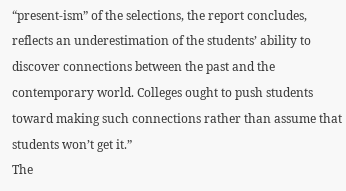“present-ism” of the selections, the report concludes, reflects an underestimation of the students’ ability to discover connections between the past and the contemporary world. Colleges ought to push students toward making such connections rather than assume that students won’t get it.”
The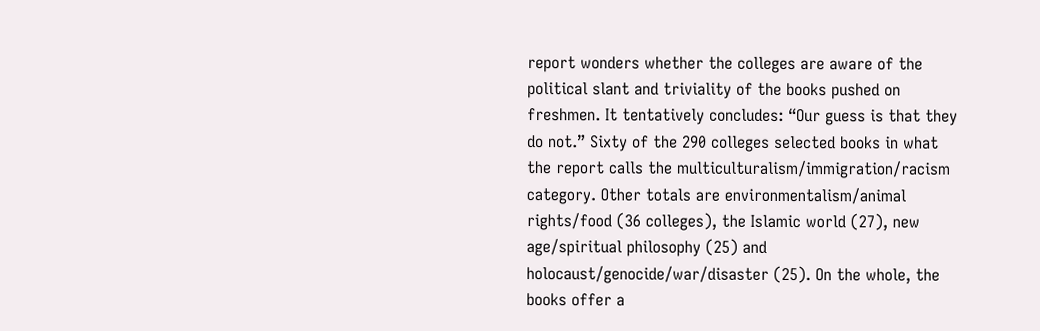report wonders whether the colleges are aware of the political slant and triviality of the books pushed on freshmen. It tentatively concludes: “Our guess is that they do not.” Sixty of the 290 colleges selected books in what the report calls the multiculturalism/immigration/racism category. Other totals are environmentalism/animal rights/food (36 colleges), the Islamic world (27), new age/spiritual philosophy (25) and holocaust/genocide/war/disaster (25). On the whole, the books offer a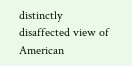distinctly disaffected view of American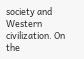society and Western civilization. On the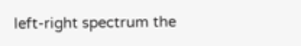left-right spectrum the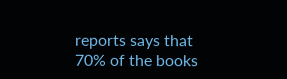reports says that 70% of the books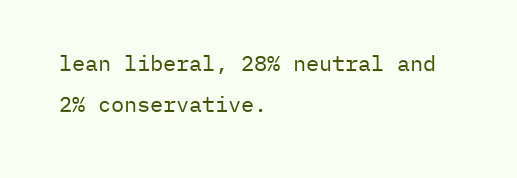lean liberal, 28% neutral and 2% conservative.